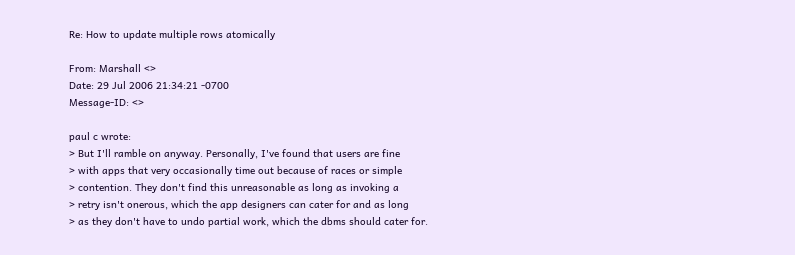Re: How to update multiple rows atomically

From: Marshall <>
Date: 29 Jul 2006 21:34:21 -0700
Message-ID: <>

paul c wrote:
> But I'll ramble on anyway. Personally, I've found that users are fine
> with apps that very occasionally time out because of races or simple
> contention. They don't find this unreasonable as long as invoking a
> retry isn't onerous, which the app designers can cater for and as long
> as they don't have to undo partial work, which the dbms should cater for.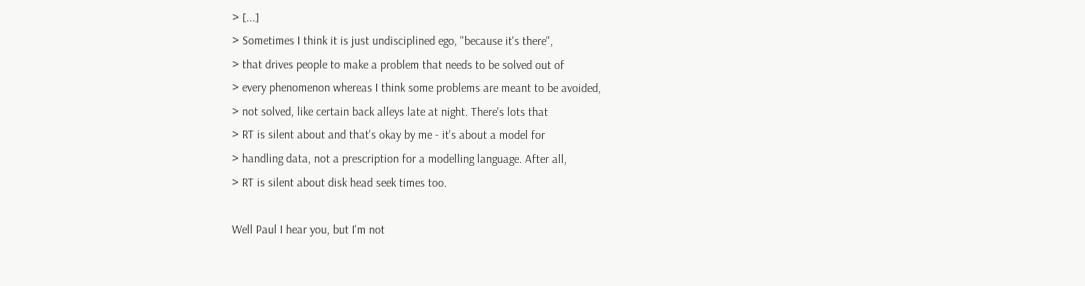> [...]
> Sometimes I think it is just undisciplined ego, "because it's there",
> that drives people to make a problem that needs to be solved out of
> every phenomenon whereas I think some problems are meant to be avoided,
> not solved, like certain back alleys late at night. There's lots that
> RT is silent about and that's okay by me - it's about a model for
> handling data, not a prescription for a modelling language. After all,
> RT is silent about disk head seek times too.

Well Paul I hear you, but I'm not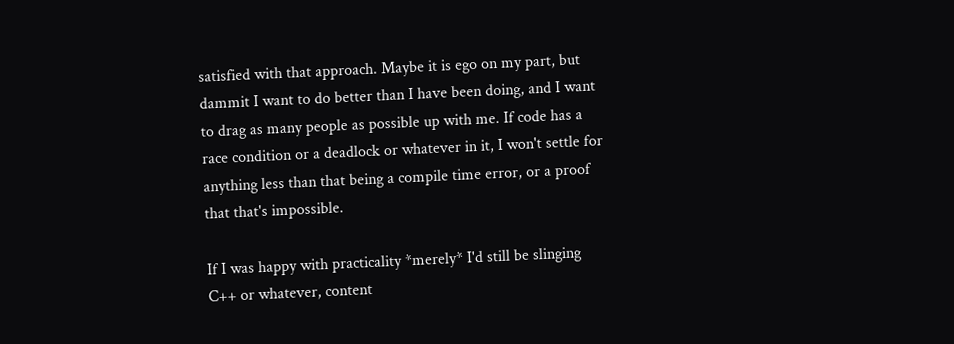satisfied with that approach. Maybe it is ego on my part, but dammit I want to do better than I have been doing, and I want to drag as many people as possible up with me. If code has a race condition or a deadlock or whatever in it, I won't settle for anything less than that being a compile time error, or a proof that that's impossible.

If I was happy with practicality *merely* I'd still be slinging C++ or whatever, content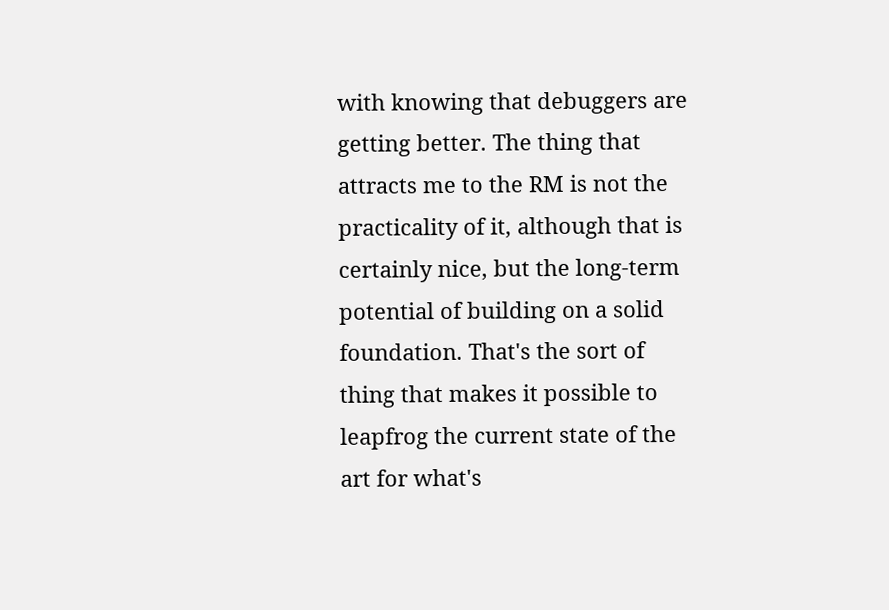with knowing that debuggers are getting better. The thing that attracts me to the RM is not the practicality of it, although that is certainly nice, but the long-term potential of building on a solid foundation. That's the sort of thing that makes it possible to leapfrog the current state of the art for what's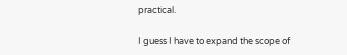practical.

I guess I have to expand the scope of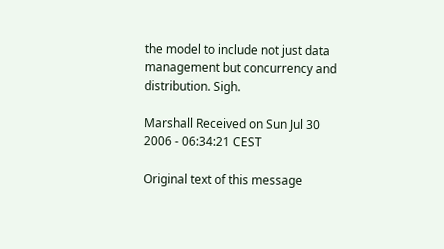the model to include not just data management but concurrency and distribution. Sigh.

Marshall Received on Sun Jul 30 2006 - 06:34:21 CEST

Original text of this message